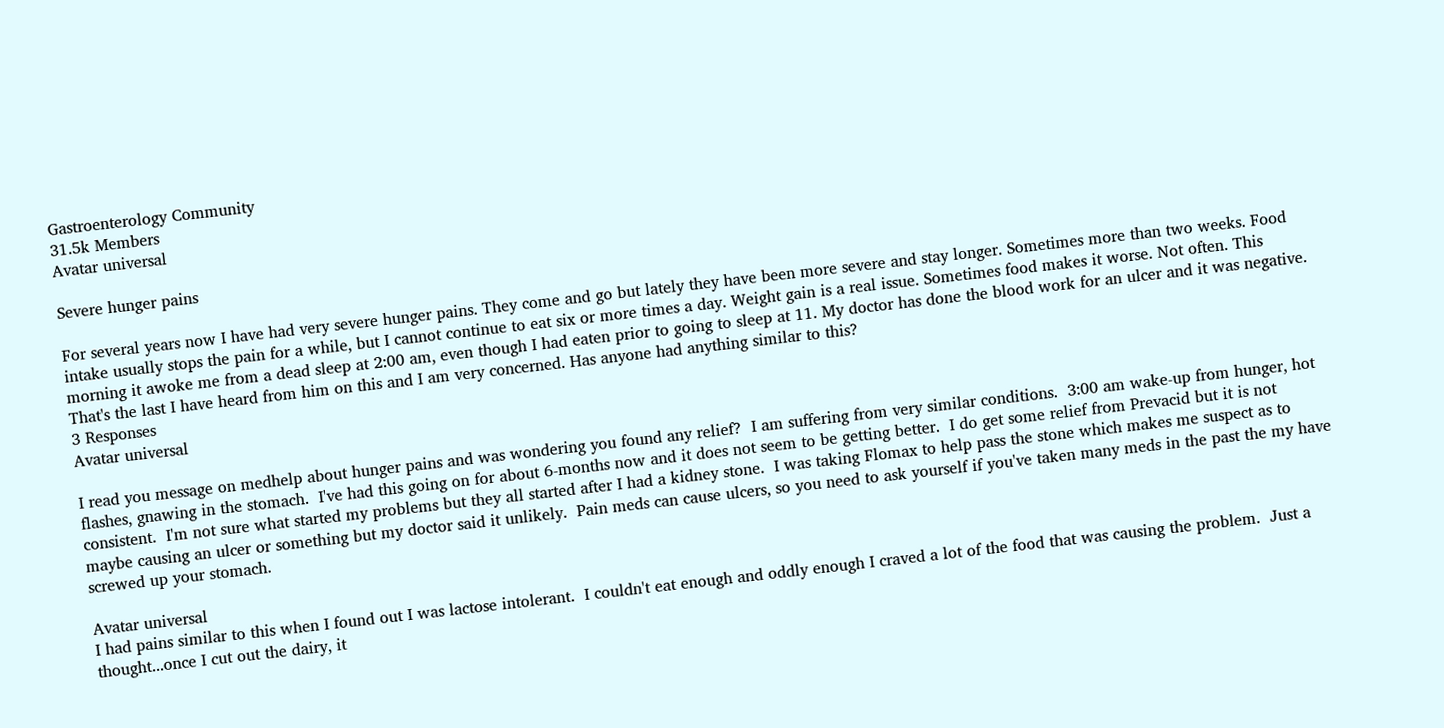Gastroenterology Community
31.5k Members
Avatar universal

Severe hunger pains

For several years now I have had very severe hunger pains. They come and go but lately they have been more severe and stay longer. Sometimes more than two weeks. Food intake usually stops the pain for a while, but I cannot continue to eat six or more times a day. Weight gain is a real issue. Sometimes food makes it worse. Not often. This morning it awoke me from a dead sleep at 2:00 am, even though I had eaten prior to going to sleep at 11. My doctor has done the blood work for an ulcer and it was negative. That's the last I have heard from him on this and I am very concerned. Has anyone had anything similar to this?
3 Responses
Avatar universal

I read you message on medhelp about hunger pains and was wondering you found any relief?  I am suffering from very similar conditions.  3:00 am wake-up from hunger, hot flashes, gnawing in the stomach.  I've had this going on for about 6-months now and it does not seem to be getting better.  I do get some relief from Prevacid but it is not consistent.  I'm not sure what started my problems but they all started after I had a kidney stone.  I was taking Flomax to help pass the stone which makes me suspect as to maybe causing an ulcer or something but my doctor said it unlikely.  Pain meds can cause ulcers, so you need to ask yourself if you've taken many meds in the past the my have screwed up your stomach.

Avatar universal
I had pains similar to this when I found out I was lactose intolerant.  I couldn't eat enough and oddly enough I craved a lot of the food that was causing the problem.  Just a thought...once I cut out the dairy, it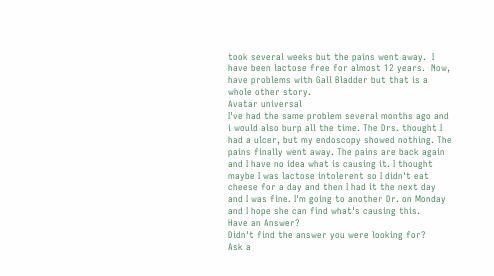took several weeks but the pains went away.  I have been lactose free for almost 12 years.  Now, have problems with Gall Bladder but that is a whole other story.
Avatar universal
I've had the same problem several months ago and i would also burp all the time. The Drs. thought I had a ulcer, but my endoscopy showed nothing. The pains finally went away. The pains are back again and I have no idea what is causing it. I thought maybe I was lactose intolerent so I didn't eat cheese for a day and then I had it the next day and I was fine. I'm going to another Dr. on Monday and I hope she can find what's causing this.
Have an Answer?
Didn't find the answer you were looking for?
Ask a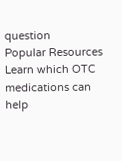question
Popular Resources
Learn which OTC medications can help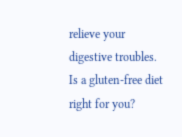relieve your digestive troubles.
Is a gluten-free diet right for you?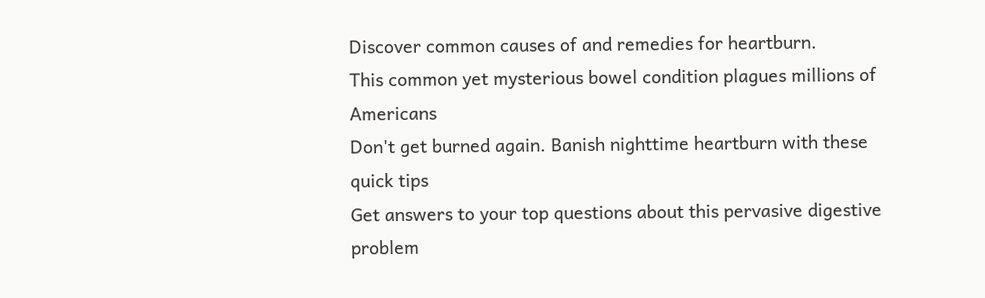Discover common causes of and remedies for heartburn.
This common yet mysterious bowel condition plagues millions of Americans
Don't get burned again. Banish nighttime heartburn with these quick tips
Get answers to your top questions about this pervasive digestive problem